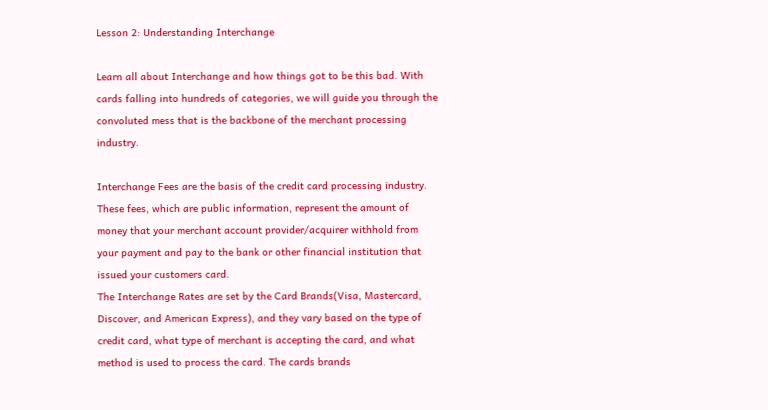Lesson 2: Understanding Interchange

Learn all about Interchange and how things got to be this bad. With cards falling into hundreds of categories, we will guide you through the convoluted mess that is the backbone of the merchant processing industry.

Interchange Fees are the basis of the credit card processing industry. These fees, which are public information, represent the amount of money that your merchant account provider/acquirer withhold from your payment and pay to the bank or other financial institution that issued your customers card.
The Interchange Rates are set by the Card Brands(Visa, Mastercard, Discover, and American Express), and they vary based on the type of credit card, what type of merchant is accepting the card, and what method is used to process the card. The cards brands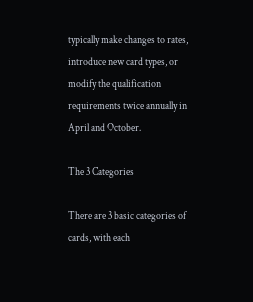typically make changes to rates, introduce new card types, or modify the qualification requirements twice annually in April and October.

The 3 Categories

There are 3 basic categories of cards, with each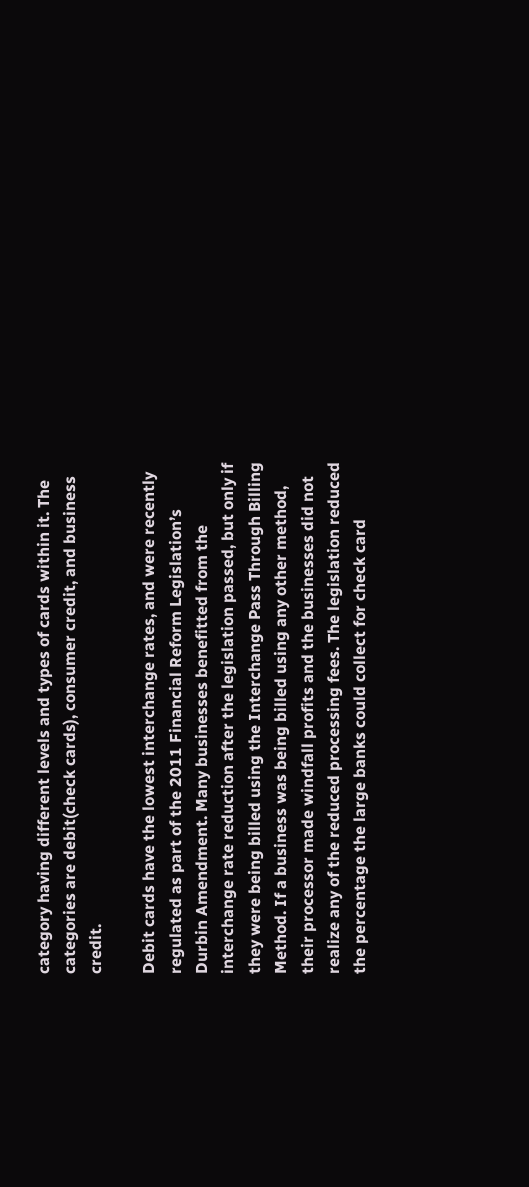category having different levels and types of cards within it. The categories are debit(check cards), consumer credit, and business credit.

Debit cards have the lowest interchange rates, and were recently regulated as part of the 2011 Financial Reform Legislation’s Durbin Amendment. Many businesses benefitted from the interchange rate reduction after the legislation passed, but only if they were being billed using the Interchange Pass Through Billing Method. If a business was being billed using any other method, their processor made windfall profits and the businesses did not realize any of the reduced processing fees. The legislation reduced the percentage the large banks could collect for check card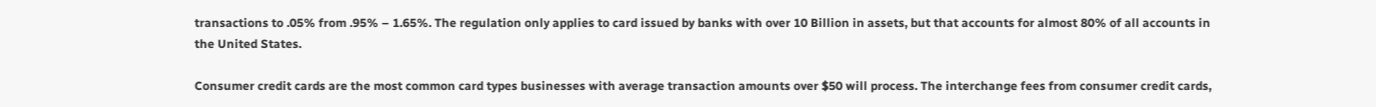transactions to .05% from .95% – 1.65%. The regulation only applies to card issued by banks with over 10 Billion in assets, but that accounts for almost 80% of all accounts in the United States.

Consumer credit cards are the most common card types businesses with average transaction amounts over $50 will process. The interchange fees from consumer credit cards,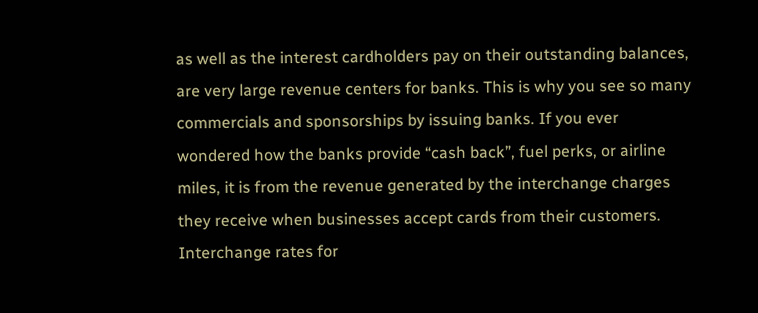as well as the interest cardholders pay on their outstanding balances, are very large revenue centers for banks. This is why you see so many commercials and sponsorships by issuing banks. If you ever wondered how the banks provide “cash back”, fuel perks, or airline miles, it is from the revenue generated by the interchange charges they receive when businesses accept cards from their customers. Interchange rates for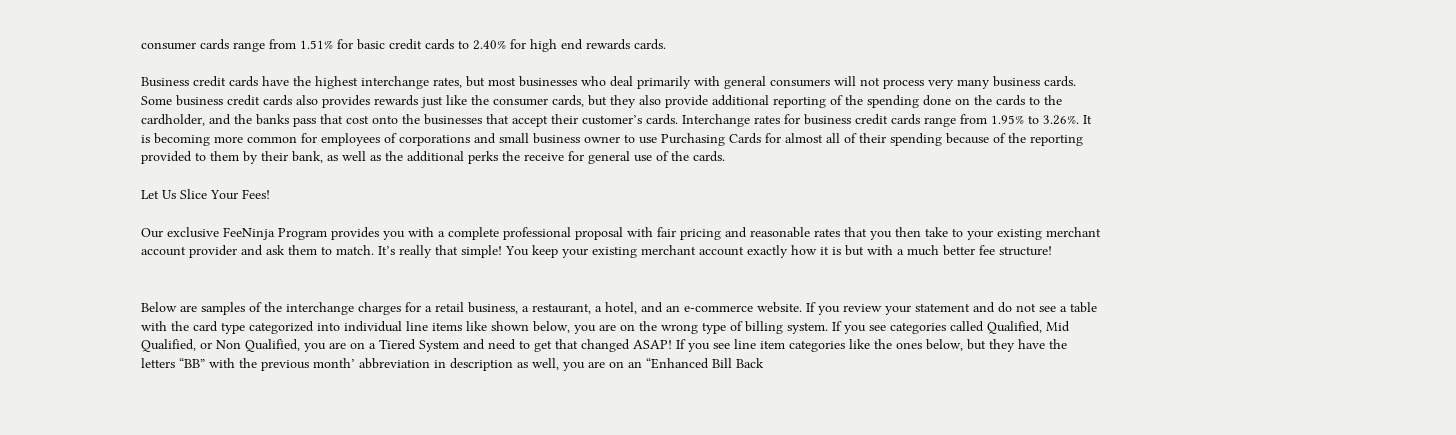consumer cards range from 1.51% for basic credit cards to 2.40% for high end rewards cards.

Business credit cards have the highest interchange rates, but most businesses who deal primarily with general consumers will not process very many business cards. Some business credit cards also provides rewards just like the consumer cards, but they also provide additional reporting of the spending done on the cards to the cardholder, and the banks pass that cost onto the businesses that accept their customer’s cards. Interchange rates for business credit cards range from 1.95% to 3.26%. It is becoming more common for employees of corporations and small business owner to use Purchasing Cards for almost all of their spending because of the reporting provided to them by their bank, as well as the additional perks the receive for general use of the cards.

Let Us Slice Your Fees!

Our exclusive FeeNinja Program provides you with a complete professional proposal with fair pricing and reasonable rates that you then take to your existing merchant account provider and ask them to match. It’s really that simple! You keep your existing merchant account exactly how it is but with a much better fee structure!


Below are samples of the interchange charges for a retail business, a restaurant, a hotel, and an e-commerce website. If you review your statement and do not see a table with the card type categorized into individual line items like shown below, you are on the wrong type of billing system. If you see categories called Qualified, Mid Qualified, or Non Qualified, you are on a Tiered System and need to get that changed ASAP! If you see line item categories like the ones below, but they have the letters “BB” with the previous month’ abbreviation in description as well, you are on an “Enhanced Bill Back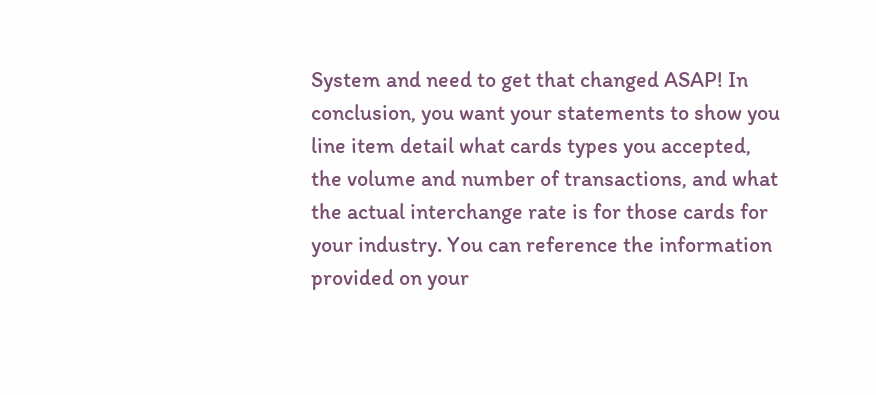System and need to get that changed ASAP! In conclusion, you want your statements to show you line item detail what cards types you accepted, the volume and number of transactions, and what the actual interchange rate is for those cards for your industry. You can reference the information provided on your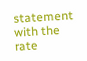statement with the rate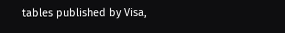tables published by Visa,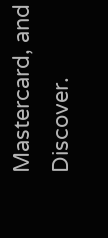Mastercard, and Discover.